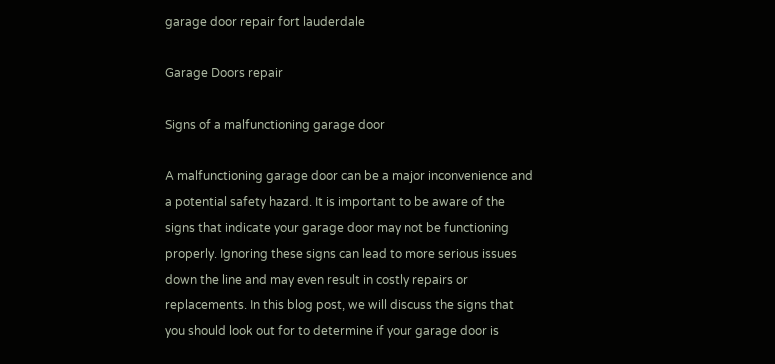garage door repair fort lauderdale

Garage Doors repair

Signs of a malfunctioning garage door

A malfunctioning garage door can be a major inconvenience and a potential safety hazard. It is important to be aware of the signs that indicate your garage door may not be functioning properly. Ignoring these signs can lead to more serious issues down the line and may even result in costly repairs or replacements. In this blog post, we will discuss the signs that you should look out for to determine if your garage door is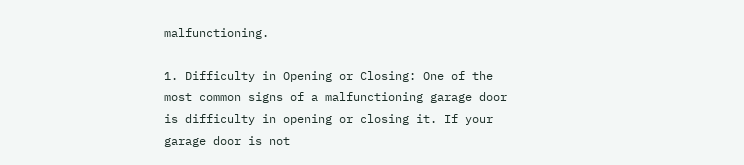malfunctioning.

1. Difficulty in Opening or Closing: One of the most common signs of a malfunctioning garage door is difficulty in opening or closing it. If your garage door is not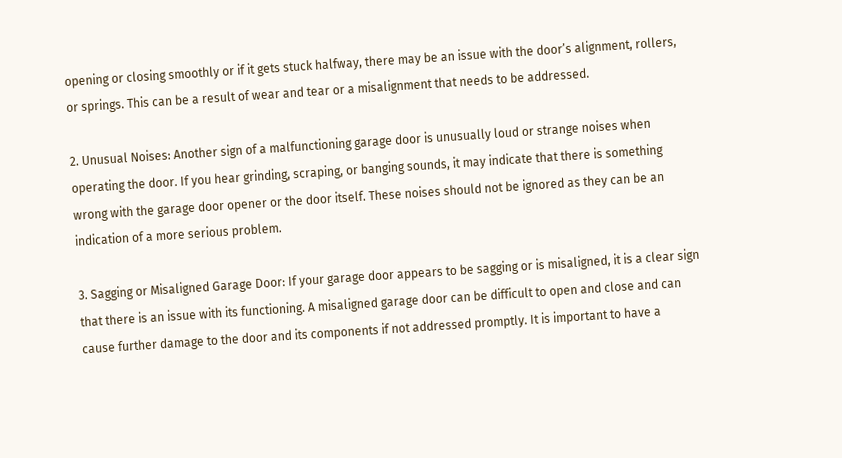opening or closing smoothly or if it gets stuck halfway, there may be an issue with the door’s alignment, rollers, or springs. This can be a result of wear and tear or a misalignment that needs to be addressed.

2. Unusual Noises: Another sign of a malfunctioning garage door is unusually loud or strange noises when operating the door. If you hear grinding, scraping, or banging sounds, it may indicate that there is something wrong with the garage door opener or the door itself. These noises should not be ignored as they can be an indication of a more serious problem.

3. Sagging or Misaligned Garage Door: If your garage door appears to be sagging or is misaligned, it is a clear sign that there is an issue with its functioning. A misaligned garage door can be difficult to open and close and can cause further damage to the door and its components if not addressed promptly. It is important to have a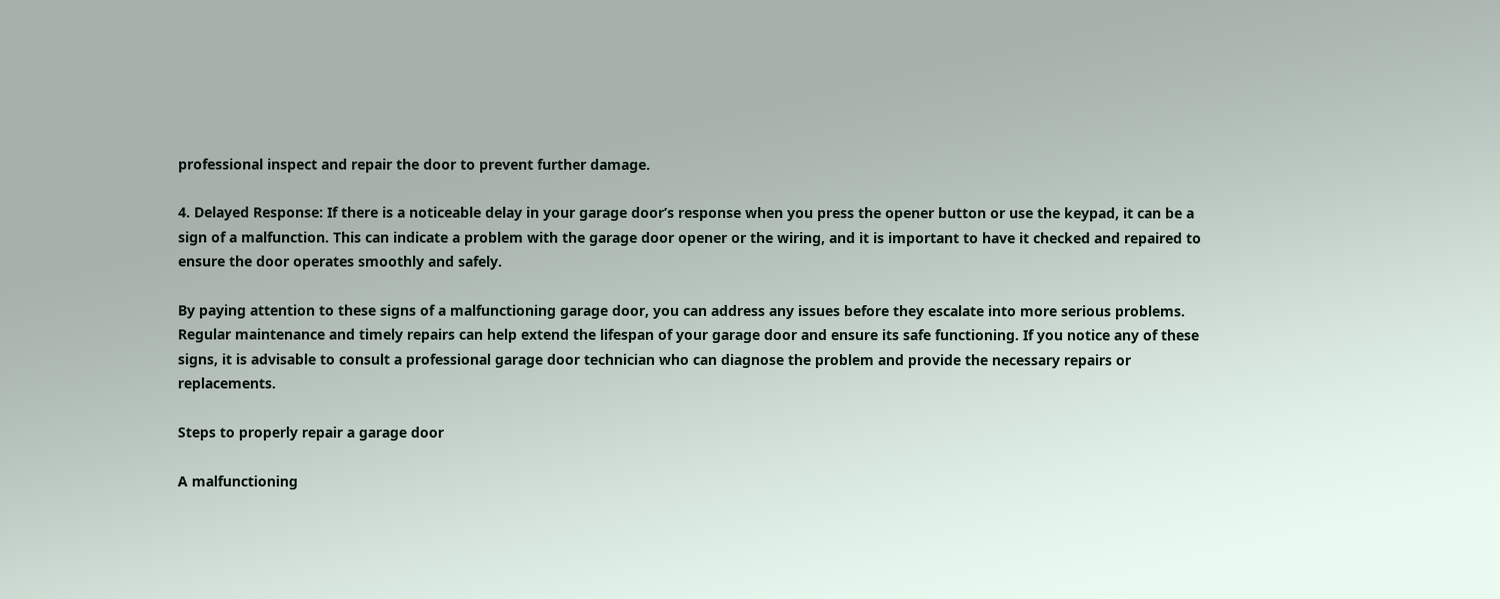professional inspect and repair the door to prevent further damage.

4. Delayed Response: If there is a noticeable delay in your garage door’s response when you press the opener button or use the keypad, it can be a sign of a malfunction. This can indicate a problem with the garage door opener or the wiring, and it is important to have it checked and repaired to ensure the door operates smoothly and safely.

By paying attention to these signs of a malfunctioning garage door, you can address any issues before they escalate into more serious problems. Regular maintenance and timely repairs can help extend the lifespan of your garage door and ensure its safe functioning. If you notice any of these signs, it is advisable to consult a professional garage door technician who can diagnose the problem and provide the necessary repairs or replacements.

Steps to properly repair a garage door

A malfunctioning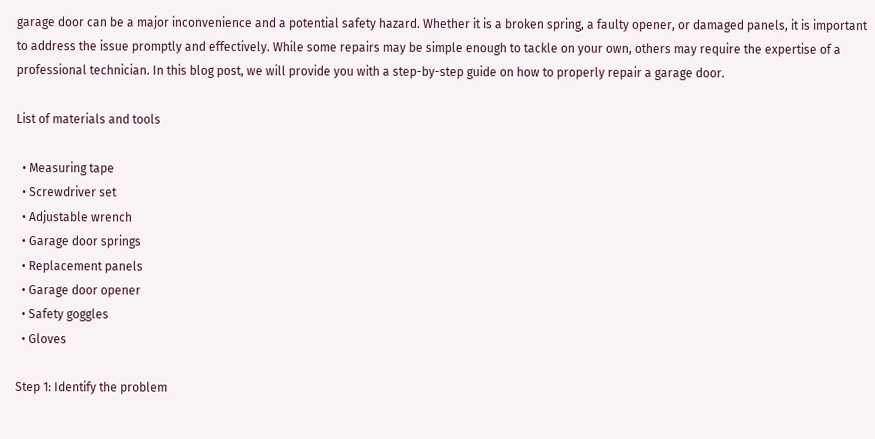garage door can be a major inconvenience and a potential safety hazard. Whether it is a broken spring, a faulty opener, or damaged panels, it is important to address the issue promptly and effectively. While some repairs may be simple enough to tackle on your own, others may require the expertise of a professional technician. In this blog post, we will provide you with a step-by-step guide on how to properly repair a garage door.

List of materials and tools

  • Measuring tape
  • Screwdriver set
  • Adjustable wrench
  • Garage door springs
  • Replacement panels
  • Garage door opener
  • Safety goggles
  • Gloves

Step 1: Identify the problem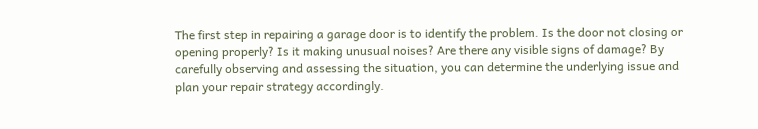The first step in repairing a garage door is to identify the problem. Is the door not closing or opening properly? Is it making unusual noises? Are there any visible signs of damage? By carefully observing and assessing the situation, you can determine the underlying issue and plan your repair strategy accordingly.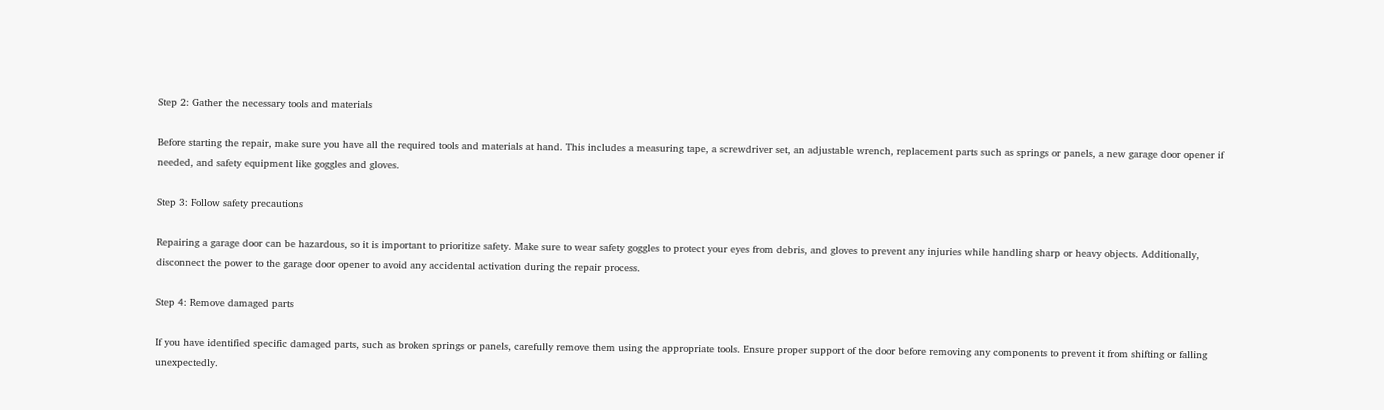Step 2: Gather the necessary tools and materials

Before starting the repair, make sure you have all the required tools and materials at hand. This includes a measuring tape, a screwdriver set, an adjustable wrench, replacement parts such as springs or panels, a new garage door opener if needed, and safety equipment like goggles and gloves.

Step 3: Follow safety precautions

Repairing a garage door can be hazardous, so it is important to prioritize safety. Make sure to wear safety goggles to protect your eyes from debris, and gloves to prevent any injuries while handling sharp or heavy objects. Additionally, disconnect the power to the garage door opener to avoid any accidental activation during the repair process.

Step 4: Remove damaged parts

If you have identified specific damaged parts, such as broken springs or panels, carefully remove them using the appropriate tools. Ensure proper support of the door before removing any components to prevent it from shifting or falling unexpectedly.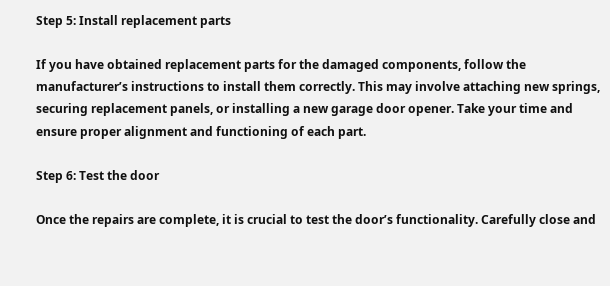Step 5: Install replacement parts

If you have obtained replacement parts for the damaged components, follow the manufacturer’s instructions to install them correctly. This may involve attaching new springs, securing replacement panels, or installing a new garage door opener. Take your time and ensure proper alignment and functioning of each part.

Step 6: Test the door

Once the repairs are complete, it is crucial to test the door’s functionality. Carefully close and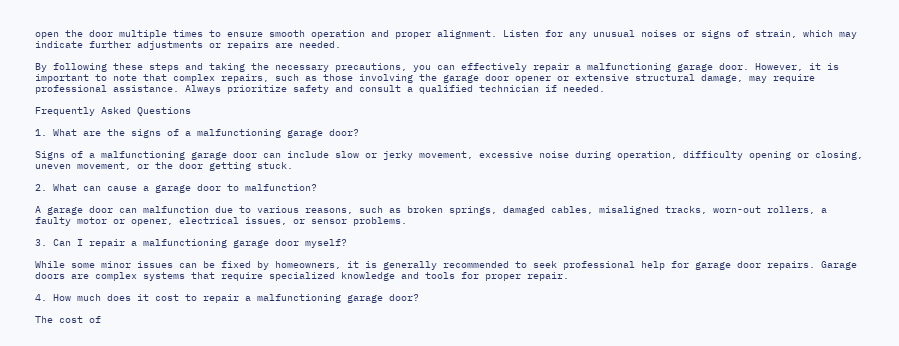open the door multiple times to ensure smooth operation and proper alignment. Listen for any unusual noises or signs of strain, which may indicate further adjustments or repairs are needed.

By following these steps and taking the necessary precautions, you can effectively repair a malfunctioning garage door. However, it is important to note that complex repairs, such as those involving the garage door opener or extensive structural damage, may require professional assistance. Always prioritize safety and consult a qualified technician if needed.

Frequently Asked Questions

1. What are the signs of a malfunctioning garage door?

Signs of a malfunctioning garage door can include slow or jerky movement, excessive noise during operation, difficulty opening or closing, uneven movement, or the door getting stuck.

2. What can cause a garage door to malfunction?

A garage door can malfunction due to various reasons, such as broken springs, damaged cables, misaligned tracks, worn-out rollers, a faulty motor or opener, electrical issues, or sensor problems.

3. Can I repair a malfunctioning garage door myself?

While some minor issues can be fixed by homeowners, it is generally recommended to seek professional help for garage door repairs. Garage doors are complex systems that require specialized knowledge and tools for proper repair.

4. How much does it cost to repair a malfunctioning garage door?

The cost of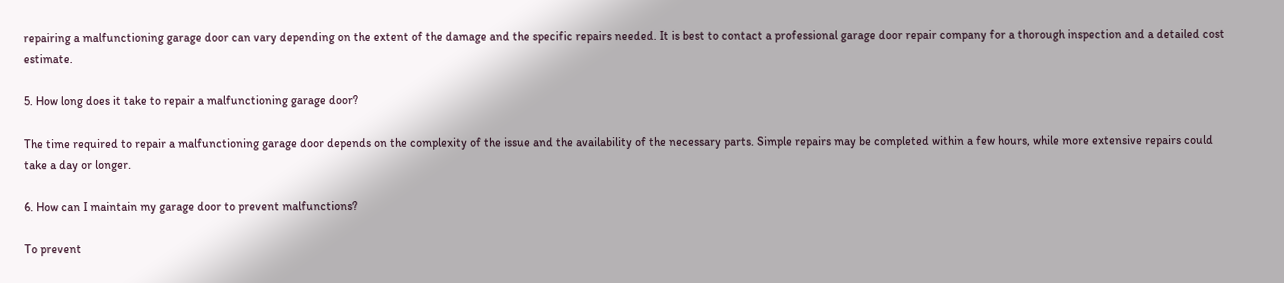repairing a malfunctioning garage door can vary depending on the extent of the damage and the specific repairs needed. It is best to contact a professional garage door repair company for a thorough inspection and a detailed cost estimate.

5. How long does it take to repair a malfunctioning garage door?

The time required to repair a malfunctioning garage door depends on the complexity of the issue and the availability of the necessary parts. Simple repairs may be completed within a few hours, while more extensive repairs could take a day or longer.

6. How can I maintain my garage door to prevent malfunctions?

To prevent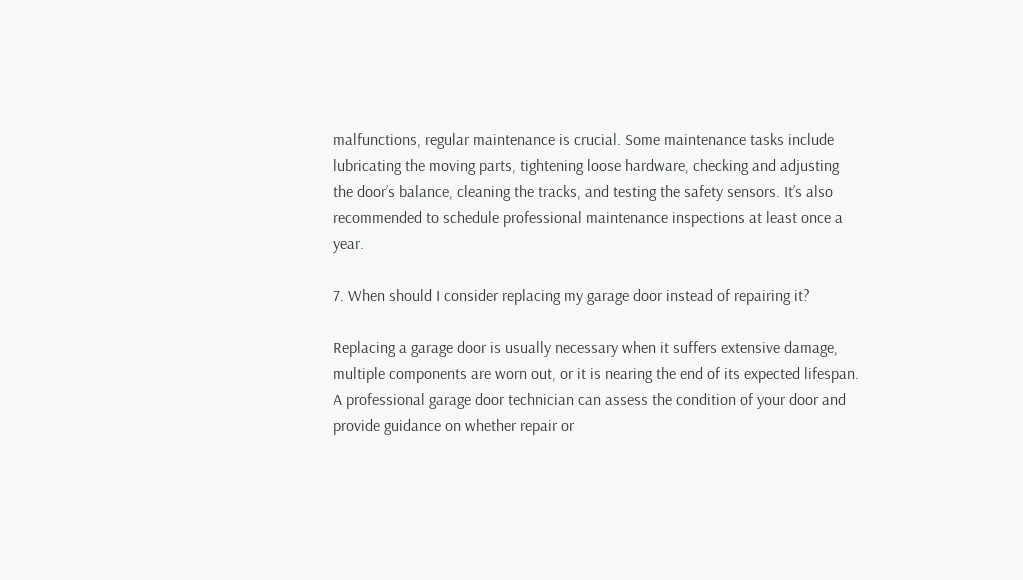malfunctions, regular maintenance is crucial. Some maintenance tasks include lubricating the moving parts, tightening loose hardware, checking and adjusting the door’s balance, cleaning the tracks, and testing the safety sensors. It’s also recommended to schedule professional maintenance inspections at least once a year.

7. When should I consider replacing my garage door instead of repairing it?

Replacing a garage door is usually necessary when it suffers extensive damage, multiple components are worn out, or it is nearing the end of its expected lifespan. A professional garage door technician can assess the condition of your door and provide guidance on whether repair or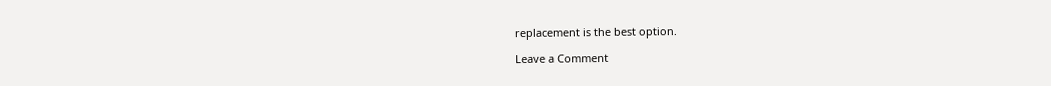replacement is the best option.

Leave a Comment